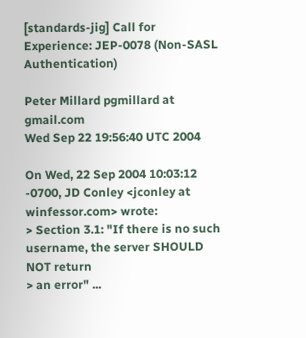[standards-jig] Call for Experience: JEP-0078 (Non-SASL Authentication)

Peter Millard pgmillard at gmail.com
Wed Sep 22 19:56:40 UTC 2004

On Wed, 22 Sep 2004 10:03:12 -0700, JD Conley <jconley at winfessor.com> wrote:
> Section 3.1: "If there is no such username, the server SHOULD NOT return
> an error" ...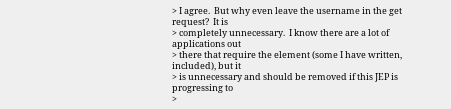> I agree.  But why even leave the username in the get request?  It is
> completely unnecessary.  I know there are a lot of applications out
> there that require the element (some I have written, included), but it
> is unnecessary and should be removed if this JEP is progressing to
>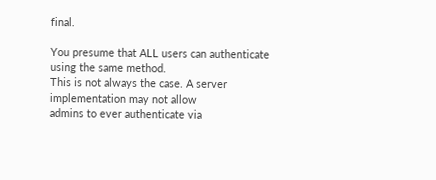final.

You presume that ALL users can authenticate using the same method.
This is not always the case. A server implementation may not allow
admins to ever authenticate via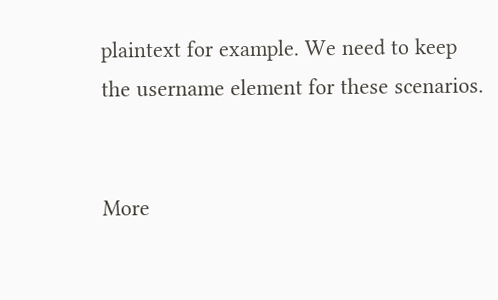plaintext for example. We need to keep
the username element for these scenarios.


More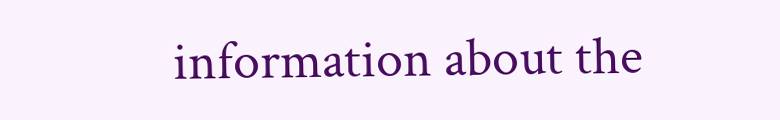information about the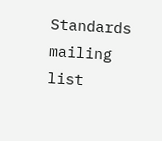Standards mailing list